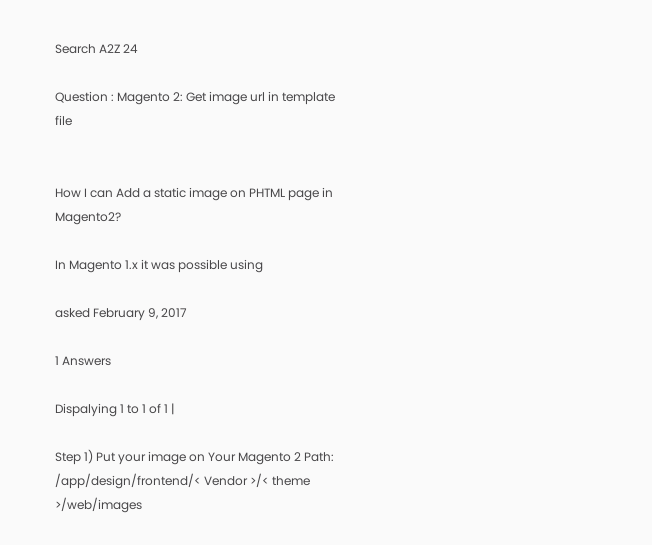Search A2Z 24

Question : Magento 2: Get image url in template file


How I can Add a static image on PHTML page in Magento2?

In Magento 1.x it was possible using

asked February 9, 2017

1 Answers

Dispalying 1 to 1 of 1 |

Step 1) Put your image on Your Magento 2 Path: /app/design/frontend/< Vendor >/< theme >/web/images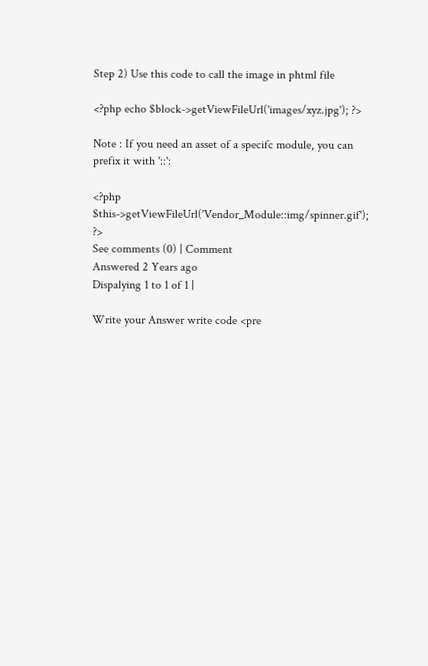Step 2) Use this code to call the image in phtml file

<?php echo $block->getViewFileUrl('images/xyz.jpg'); ?>

Note : If you need an asset of a specifc module, you can prefix it with '::':

<?php  $this->getViewFileUrl('Vendor_Module::img/spinner.gif'); ?>
See comments (0) | Comment
Answered 2 Years ago
Dispalying 1 to 1 of 1 |

Write your Answer write code <pre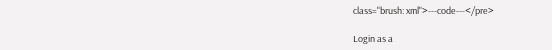class="brush: xml">---code---</pre>

Login as a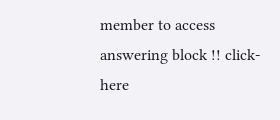member to access answering block !! click-here